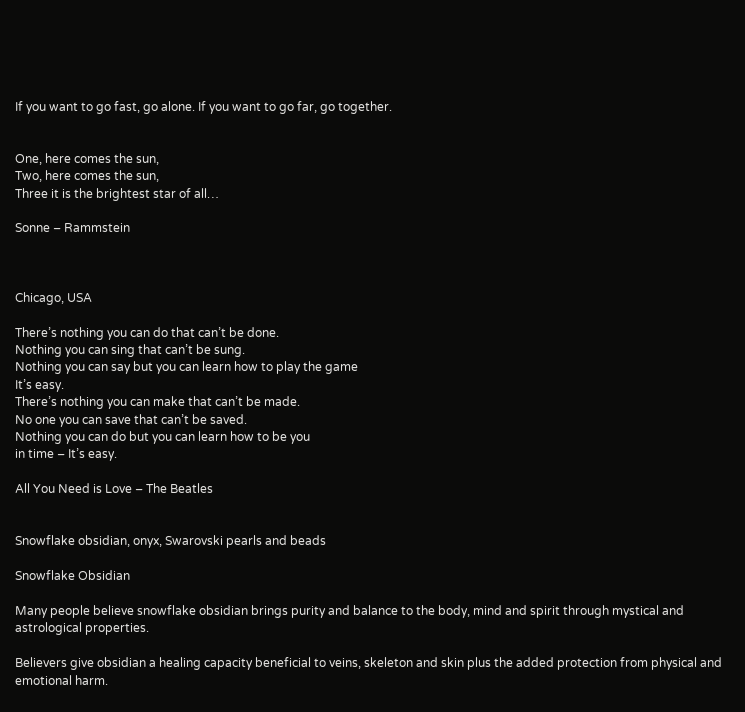If you want to go fast, go alone. If you want to go far, go together.


One, here comes the sun,
Two, here comes the sun,
Three it is the brightest star of all…

Sonne – Rammstein



Chicago, USA

There’s nothing you can do that can’t be done.
Nothing you can sing that can’t be sung.
Nothing you can say but you can learn how to play the game
It’s easy.
There’s nothing you can make that can’t be made.
No one you can save that can’t be saved.
Nothing you can do but you can learn how to be you
in time – It’s easy.

All You Need is Love – The Beatles


Snowflake obsidian, onyx, Swarovski pearls and beads

Snowflake Obsidian

Many people believe snowflake obsidian brings purity and balance to the body, mind and spirit through mystical and astrological properties.

Believers give obsidian a healing capacity beneficial to veins, skeleton and skin plus the added protection from physical and emotional harm.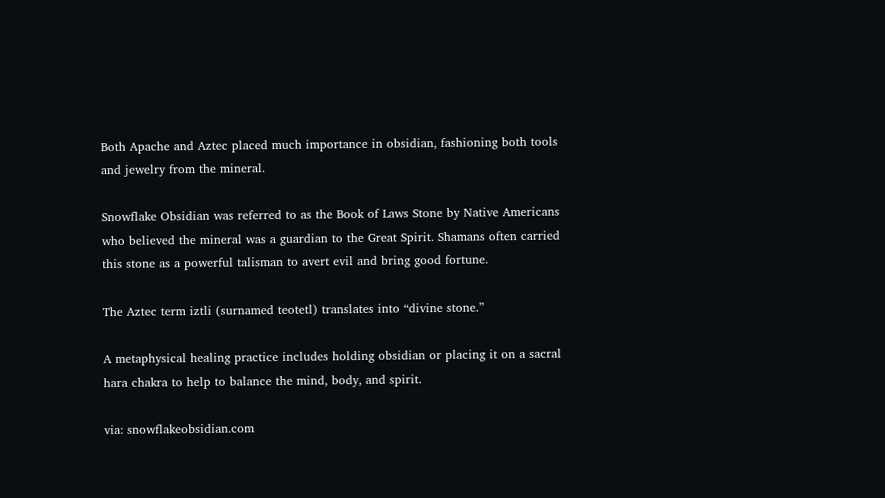Both Apache and Aztec placed much importance in obsidian, fashioning both tools and jewelry from the mineral.

Snowflake Obsidian was referred to as the Book of Laws Stone by Native Americans who believed the mineral was a guardian to the Great Spirit. Shamans often carried this stone as a powerful talisman to avert evil and bring good fortune.

The Aztec term iztli (surnamed teotetl) translates into “divine stone.”

A metaphysical healing practice includes holding obsidian or placing it on a sacral hara chakra to help to balance the mind, body, and spirit.

via: snowflakeobsidian.com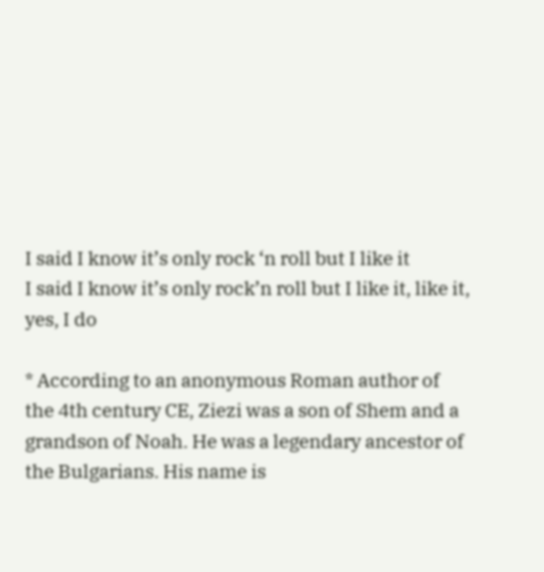I said I know it’s only rock ‘n roll but I like it
I said I know it’s only rock’n roll but I like it, like it, yes, I do

* According to an anonymous Roman author of the 4th century CE, Ziezi was a son of Shem and a grandson of Noah. He was a legendary ancestor of the Bulgarians. His name is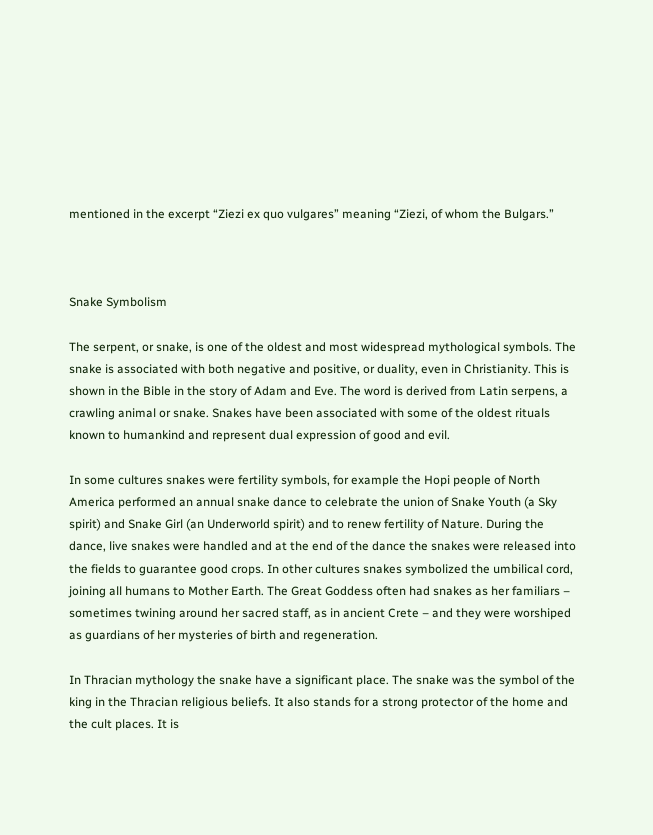mentioned in the excerpt “Ziezi ex quo vulgares” meaning “Ziezi, of whom the Bulgars.”



Snake Symbolism

The serpent, or snake, is one of the oldest and most widespread mythological symbols. The snake is associated with both negative and positive, or duality, even in Christianity. This is shown in the Bible in the story of Adam and Eve. The word is derived from Latin serpens, a crawling animal or snake. Snakes have been associated with some of the oldest rituals known to humankind and represent dual expression of good and evil.

In some cultures snakes were fertility symbols, for example the Hopi people of North America performed an annual snake dance to celebrate the union of Snake Youth (a Sky spirit) and Snake Girl (an Underworld spirit) and to renew fertility of Nature. During the dance, live snakes were handled and at the end of the dance the snakes were released into the fields to guarantee good crops. In other cultures snakes symbolized the umbilical cord, joining all humans to Mother Earth. The Great Goddess often had snakes as her familiars – sometimes twining around her sacred staff, as in ancient Crete – and they were worshiped as guardians of her mysteries of birth and regeneration.

In Thracian mythology the snake have a significant place. The snake was the symbol of the king in the Thracian religious beliefs. It also stands for a strong protector of the home and the cult places. It is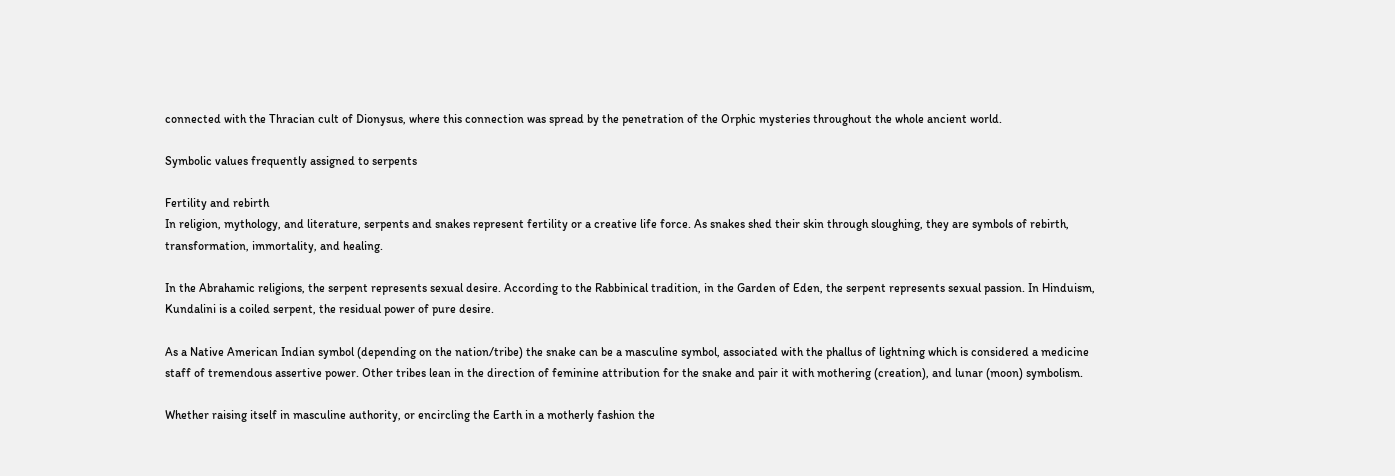connected with the Thracian cult of Dionysus, where this connection was spread by the penetration of the Orphic mysteries throughout the whole ancient world.

Symbolic values frequently assigned to serpents

Fertility and rebirth
In religion, mythology, and literature, serpents and snakes represent fertility or a creative life force. As snakes shed their skin through sloughing, they are symbols of rebirth, transformation, immortality, and healing.

In the Abrahamic religions, the serpent represents sexual desire. According to the Rabbinical tradition, in the Garden of Eden, the serpent represents sexual passion. In Hinduism, Kundalini is a coiled serpent, the residual power of pure desire.

As a Native American Indian symbol (depending on the nation/tribe) the snake can be a masculine symbol, associated with the phallus of lightning which is considered a medicine staff of tremendous assertive power. Other tribes lean in the direction of feminine attribution for the snake and pair it with mothering (creation), and lunar (moon) symbolism.

Whether raising itself in masculine authority, or encircling the Earth in a motherly fashion the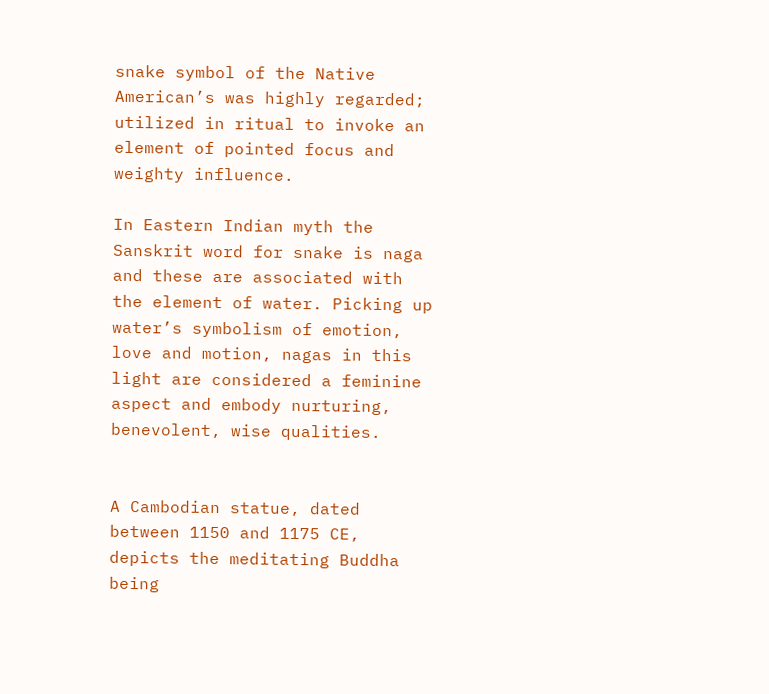snake symbol of the Native American’s was highly regarded; utilized in ritual to invoke an element of pointed focus and weighty influence.

In Eastern Indian myth the Sanskrit word for snake is naga and these are associated with the element of water. Picking up water’s symbolism of emotion, love and motion, nagas in this light are considered a feminine aspect and embody nurturing, benevolent, wise qualities.


A Cambodian statue, dated between 1150 and 1175 CE, depicts the meditating Buddha being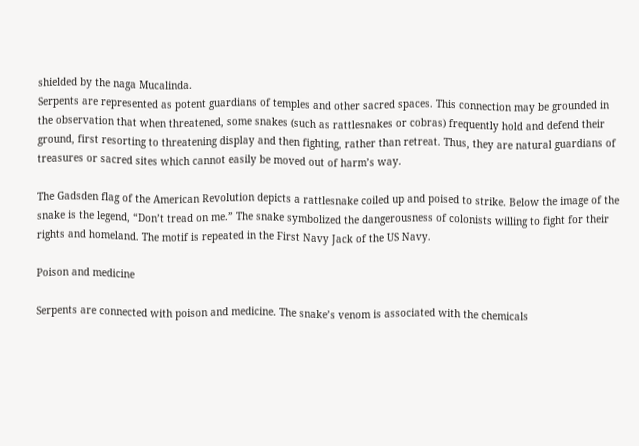shielded by the naga Mucalinda.
Serpents are represented as potent guardians of temples and other sacred spaces. This connection may be grounded in the observation that when threatened, some snakes (such as rattlesnakes or cobras) frequently hold and defend their ground, first resorting to threatening display and then fighting, rather than retreat. Thus, they are natural guardians of treasures or sacred sites which cannot easily be moved out of harm’s way.

The Gadsden flag of the American Revolution depicts a rattlesnake coiled up and poised to strike. Below the image of the snake is the legend, “Don’t tread on me.” The snake symbolized the dangerousness of colonists willing to fight for their rights and homeland. The motif is repeated in the First Navy Jack of the US Navy.

Poison and medicine

Serpents are connected with poison and medicine. The snake’s venom is associated with the chemicals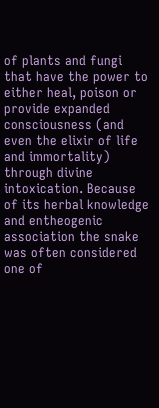of plants and fungi that have the power to either heal, poison or provide expanded consciousness (and even the elixir of life and immortality) through divine intoxication. Because of its herbal knowledge and entheogenic association the snake was often considered one of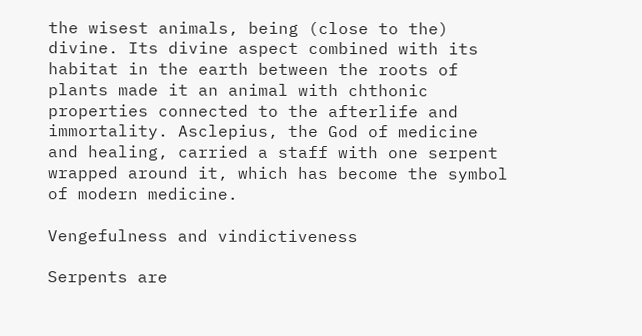the wisest animals, being (close to the) divine. Its divine aspect combined with its habitat in the earth between the roots of plants made it an animal with chthonic properties connected to the afterlife and immortality. Asclepius, the God of medicine and healing, carried a staff with one serpent wrapped around it, which has become the symbol of modern medicine.

Vengefulness and vindictiveness

Serpents are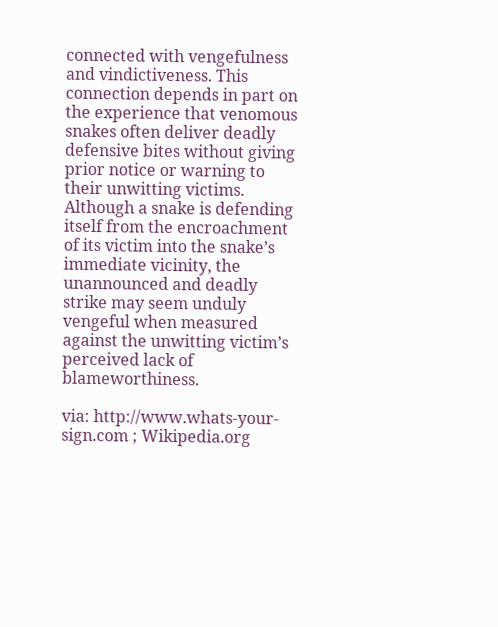connected with vengefulness and vindictiveness. This connection depends in part on the experience that venomous snakes often deliver deadly defensive bites without giving prior notice or warning to their unwitting victims. Although a snake is defending itself from the encroachment of its victim into the snake’s immediate vicinity, the unannounced and deadly strike may seem unduly vengeful when measured against the unwitting victim’s perceived lack of blameworthiness.

via: http://www.whats-your-sign.com ; Wikipedia.org